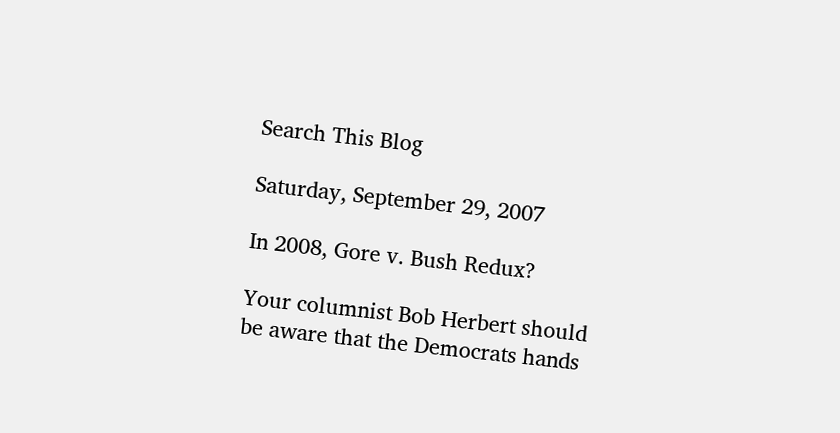Search This Blog

Saturday, September 29, 2007

In 2008, Gore v. Bush Redux?

Your columnist Bob Herbert should be aware that the Democrats hands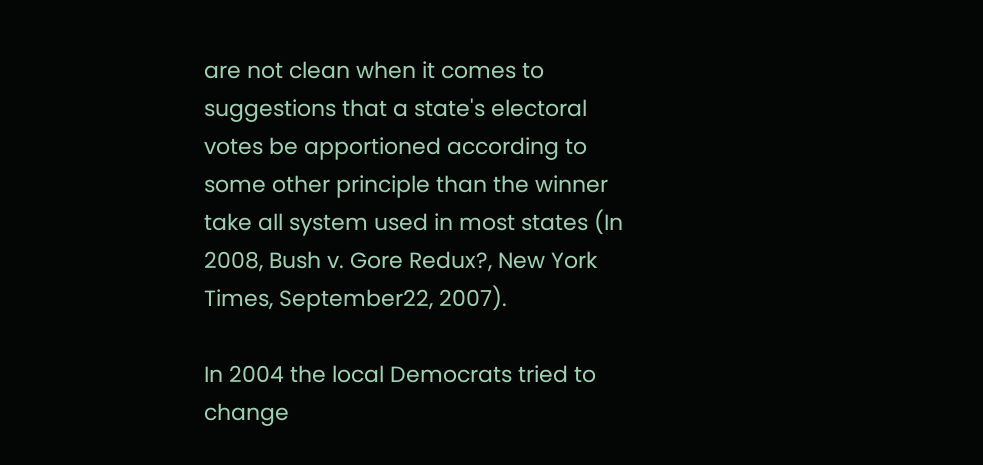are not clean when it comes to suggestions that a state's electoral votes be apportioned according to some other principle than the winner take all system used in most states (In 2008, Bush v. Gore Redux?, New York Times, September22, 2007).

In 2004 the local Democrats tried to change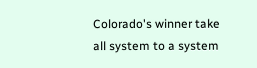Colorado's winner take all system to a system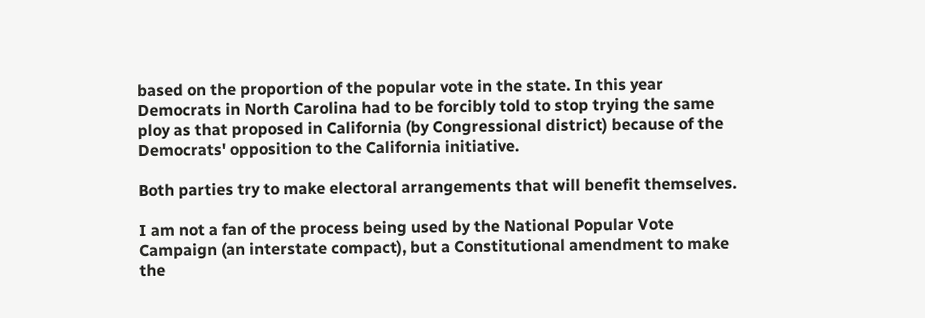based on the proportion of the popular vote in the state. In this year Democrats in North Carolina had to be forcibly told to stop trying the same ploy as that proposed in California (by Congressional district) because of the Democrats' opposition to the California initiative.

Both parties try to make electoral arrangements that will benefit themselves.

I am not a fan of the process being used by the National Popular Vote Campaign (an interstate compact), but a Constitutional amendment to make the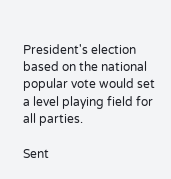President's election based on the national popular vote would set a level playing field for all parties.

Sent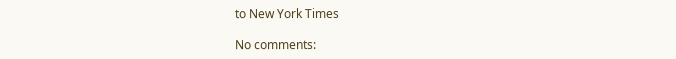to New York Times

No comments: